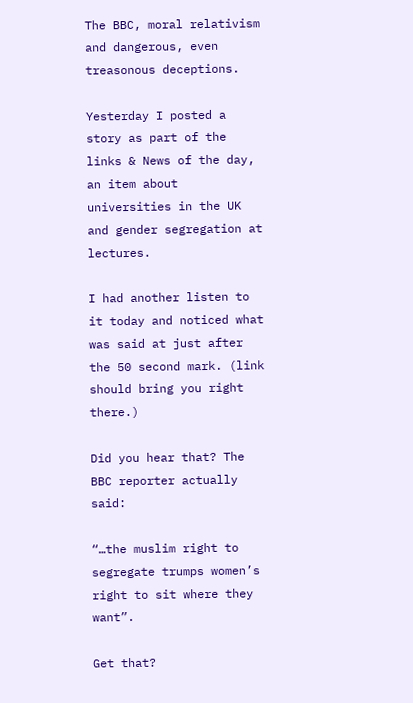The BBC, moral relativism and dangerous, even treasonous deceptions.

Yesterday I posted a story as part of the links & News of the day, an item about universities in the UK and gender segregation at lectures.

I had another listen to it today and noticed what was said at just after the 50 second mark. (link should bring you right there.)

Did you hear that? The BBC reporter actually said:

“…the muslim right to segregate trumps women’s right to sit where they want”.

Get that?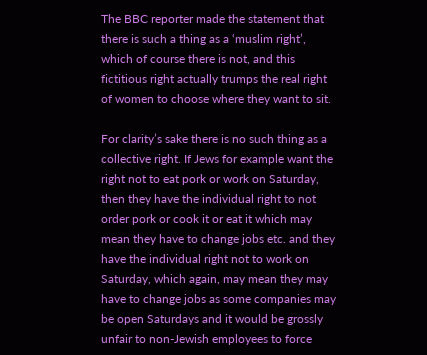The BBC reporter made the statement that there is such a thing as a ‘muslim right’, which of course there is not, and this fictitious right actually trumps the real right of women to choose where they want to sit.

For clarity’s sake there is no such thing as a collective right. If Jews for example want the right not to eat pork or work on Saturday, then they have the individual right to not order pork or cook it or eat it which may mean they have to change jobs etc. and they have the individual right not to work on Saturday, which again, may mean they may have to change jobs as some companies may be open Saturdays and it would be grossly unfair to non-Jewish employees to force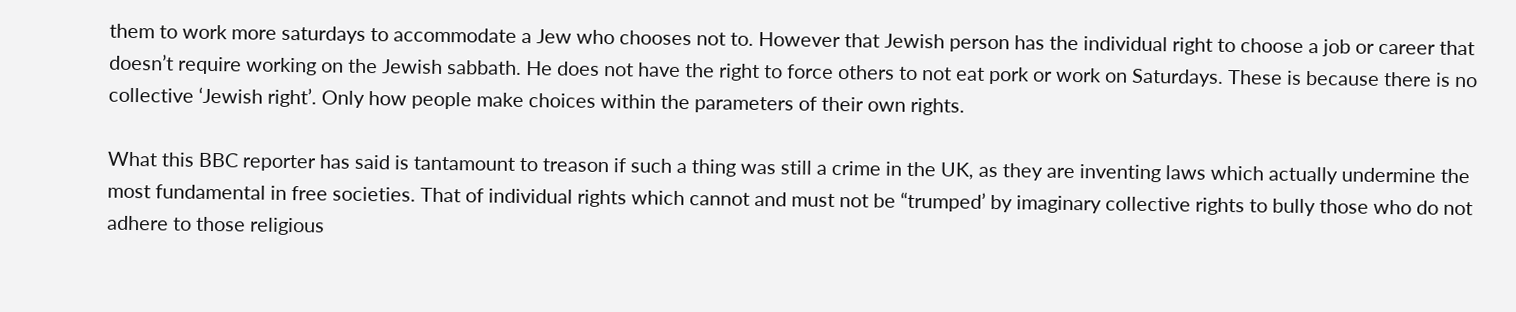them to work more saturdays to accommodate a Jew who chooses not to. However that Jewish person has the individual right to choose a job or career that doesn’t require working on the Jewish sabbath. He does not have the right to force others to not eat pork or work on Saturdays. These is because there is no collective ‘Jewish right’. Only how people make choices within the parameters of their own rights.

What this BBC reporter has said is tantamount to treason if such a thing was still a crime in the UK, as they are inventing laws which actually undermine the most fundamental in free societies. That of individual rights which cannot and must not be “trumped’ by imaginary collective rights to bully those who do not adhere to those religious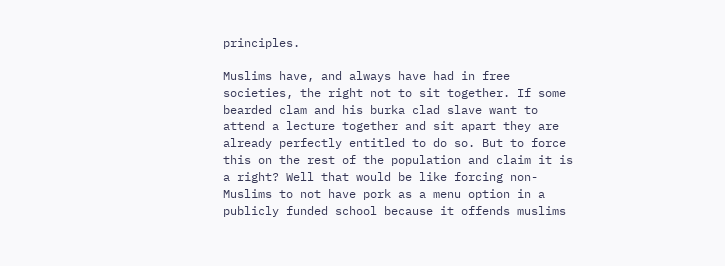principles.

Muslims have, and always have had in free societies, the right not to sit together. If some bearded clam and his burka clad slave want to attend a lecture together and sit apart they are already perfectly entitled to do so. But to force this on the rest of the population and claim it is a right? Well that would be like forcing non-Muslims to not have pork as a menu option in a publicly funded school because it offends muslims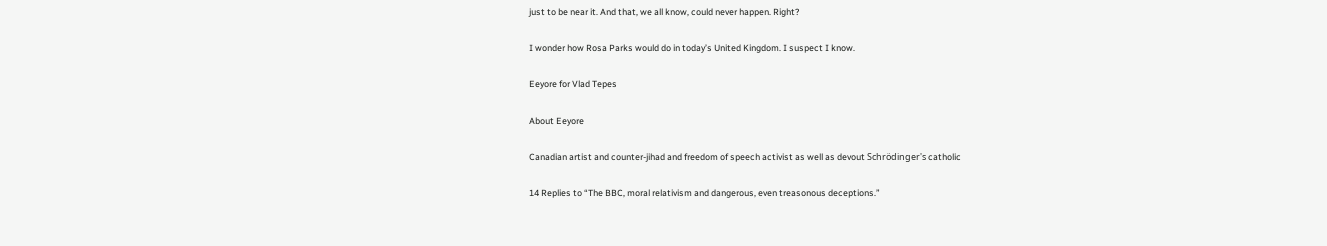just to be near it. And that, we all know, could never happen. Right?

I wonder how Rosa Parks would do in today’s United Kingdom. I suspect I know.

Eeyore for Vlad Tepes

About Eeyore

Canadian artist and counter-jihad and freedom of speech activist as well as devout Schrödinger's catholic

14 Replies to “The BBC, moral relativism and dangerous, even treasonous deceptions.”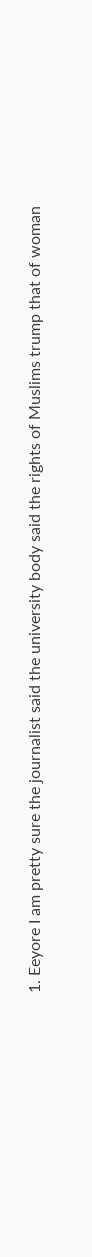1. Eeyore I am pretty sure the journalist said the university body said the rights of Muslims trump that of woman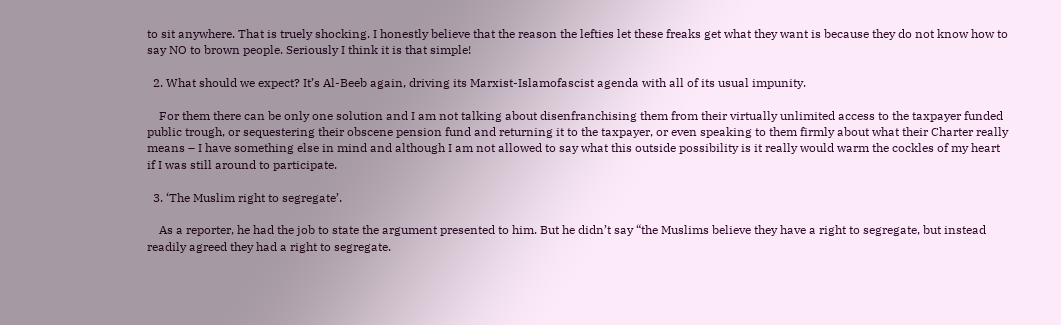to sit anywhere. That is truely shocking. I honestly believe that the reason the lefties let these freaks get what they want is because they do not know how to say NO to brown people. Seriously I think it is that simple!

  2. What should we expect? It’s Al-Beeb again, driving its Marxist-Islamofascist agenda with all of its usual impunity.

    For them there can be only one solution and I am not talking about disenfranchising them from their virtually unlimited access to the taxpayer funded public trough, or sequestering their obscene pension fund and returning it to the taxpayer, or even speaking to them firmly about what their Charter really means – I have something else in mind and although I am not allowed to say what this outside possibility is it really would warm the cockles of my heart if I was still around to participate.

  3. ‘The Muslim right to segregate’.

    As a reporter, he had the job to state the argument presented to him. But he didn’t say “the Muslims believe they have a right to segregate, but instead readily agreed they had a right to segregate.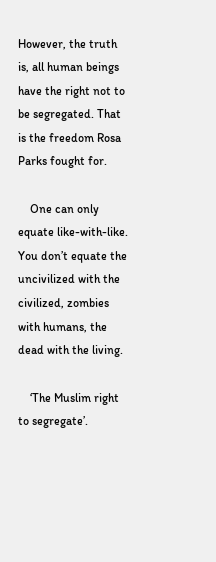However, the truth is, all human beings have the right not to be segregated. That is the freedom Rosa Parks fought for.

    One can only equate like-with-like. You don’t equate the uncivilized with the civilized, zombies with humans, the dead with the living.

    ‘The Muslim right to segregate’.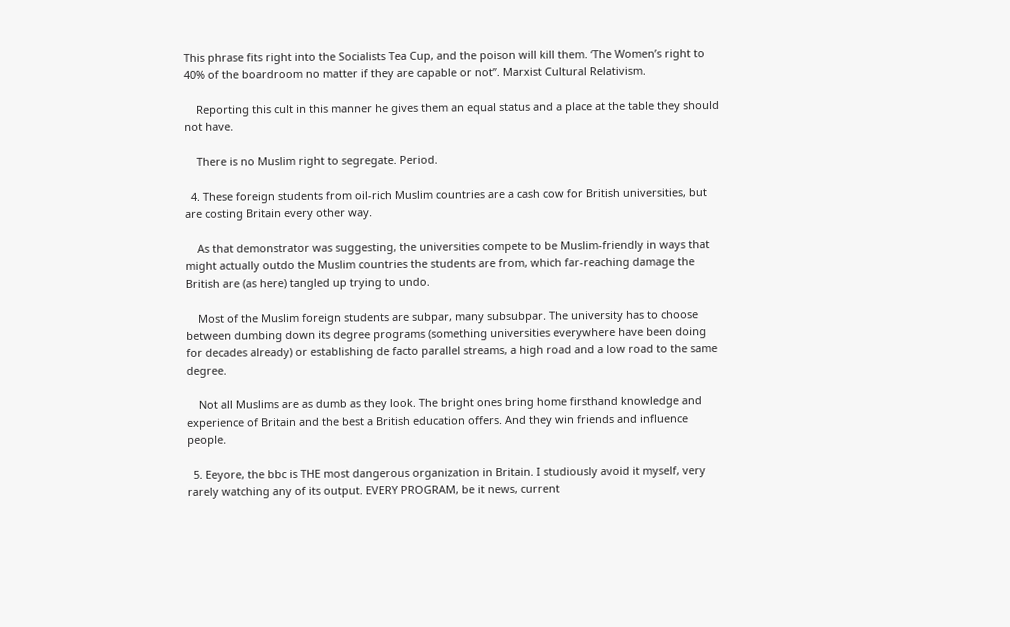This phrase fits right into the Socialists Tea Cup, and the poison will kill them. ‘The Women’s right to 40% of the boardroom no matter if they are capable or not”. Marxist Cultural Relativism.

    Reporting this cult in this manner he gives them an equal status and a place at the table they should not have.

    There is no Muslim right to segregate. Period.

  4. These foreign students from oil-rich Muslim countries are a cash cow for British universities, but are costing Britain every other way.

    As that demonstrator was suggesting, the universities compete to be Muslim-friendly in ways that might actually outdo the Muslim countries the students are from, which far-reaching damage the British are (as here) tangled up trying to undo.

    Most of the Muslim foreign students are subpar, many subsubpar. The university has to choose between dumbing down its degree programs (something universities everywhere have been doing for decades already) or establishing de facto parallel streams, a high road and a low road to the same degree.

    Not all Muslims are as dumb as they look. The bright ones bring home firsthand knowledge and experience of Britain and the best a British education offers. And they win friends and influence people.

  5. Eeyore, the bbc is THE most dangerous organization in Britain. I studiously avoid it myself, very rarely watching any of its output. EVERY PROGRAM, be it news, current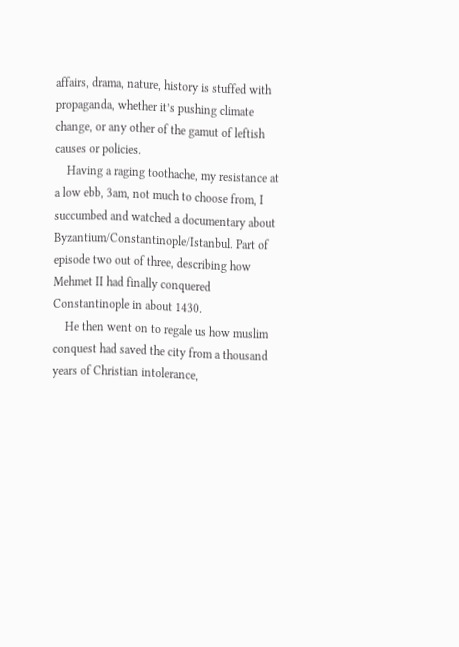affairs, drama, nature, history is stuffed with propaganda, whether it’s pushing climate change, or any other of the gamut of leftish causes or policies.
    Having a raging toothache, my resistance at a low ebb, 3am, not much to choose from, I succumbed and watched a documentary about Byzantium/Constantinople/Istanbul. Part of episode two out of three, describing how Mehmet II had finally conquered Constantinople in about 1430.
    He then went on to regale us how muslim conquest had saved the city from a thousand years of Christian intolerance,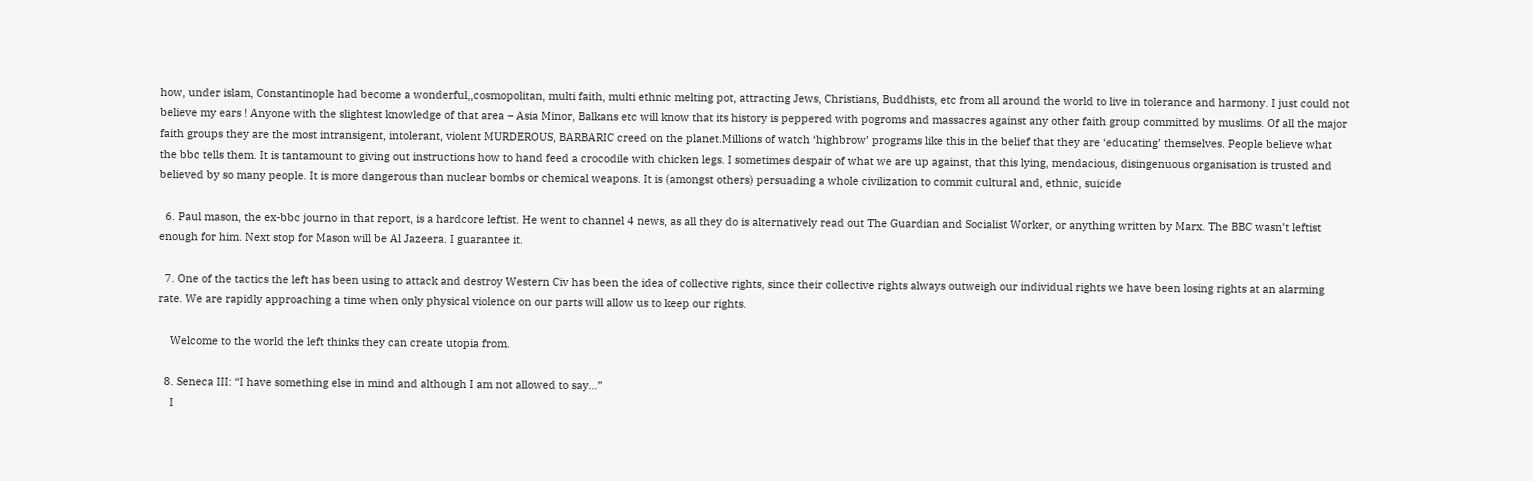how, under islam, Constantinople had become a wonderful,,cosmopolitan, multi faith, multi ethnic melting pot, attracting Jews, Christians, Buddhists, etc from all around the world to live in tolerance and harmony. I just could not believe my ears ! Anyone with the slightest knowledge of that area – Asia Minor, Balkans etc will know that its history is peppered with pogroms and massacres against any other faith group committed by muslims. Of all the major faith groups they are the most intransigent, intolerant, violent MURDEROUS, BARBARIC creed on the planet.Millions of watch ‘highbrow’ programs like this in the belief that they are ‘educating’ themselves. People believe what the bbc tells them. It is tantamount to giving out instructions how to hand feed a crocodile with chicken legs. I sometimes despair of what we are up against, that this lying, mendacious, disingenuous organisation is trusted and believed by so many people. It is more dangerous than nuclear bombs or chemical weapons. It is (amongst others) persuading a whole civilization to commit cultural and, ethnic, suicide

  6. Paul mason, the ex-bbc journo in that report, is a hardcore leftist. He went to channel 4 news, as all they do is alternatively read out The Guardian and Socialist Worker, or anything written by Marx. The BBC wasn’t leftist enough for him. Next stop for Mason will be Al Jazeera. I guarantee it.

  7. One of the tactics the left has been using to attack and destroy Western Civ has been the idea of collective rights, since their collective rights always outweigh our individual rights we have been losing rights at an alarming rate. We are rapidly approaching a time when only physical violence on our parts will allow us to keep our rights.

    Welcome to the world the left thinks they can create utopia from.

  8. Seneca III: “I have something else in mind and although I am not allowed to say…”
    I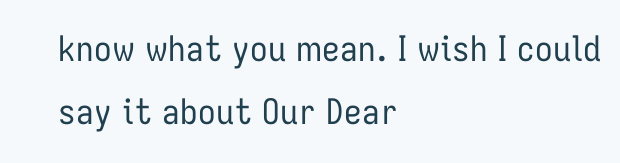know what you mean. I wish I could say it about Our Dear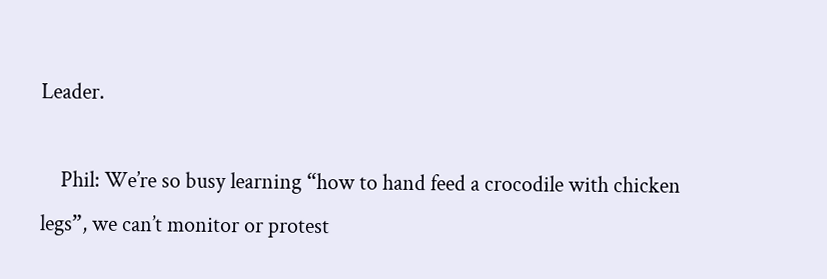Leader.

    Phil: We’re so busy learning “how to hand feed a crocodile with chicken legs”, we can’t monitor or protest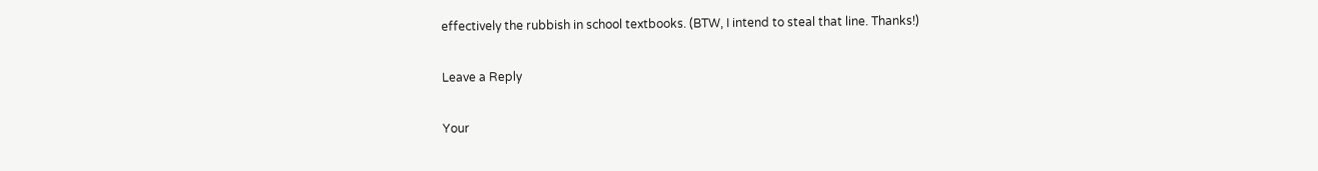effectively the rubbish in school textbooks. (BTW, I intend to steal that line. Thanks!)

Leave a Reply

Your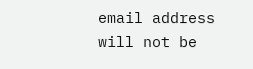email address will not be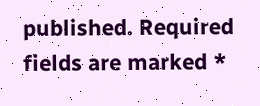published. Required fields are marked *